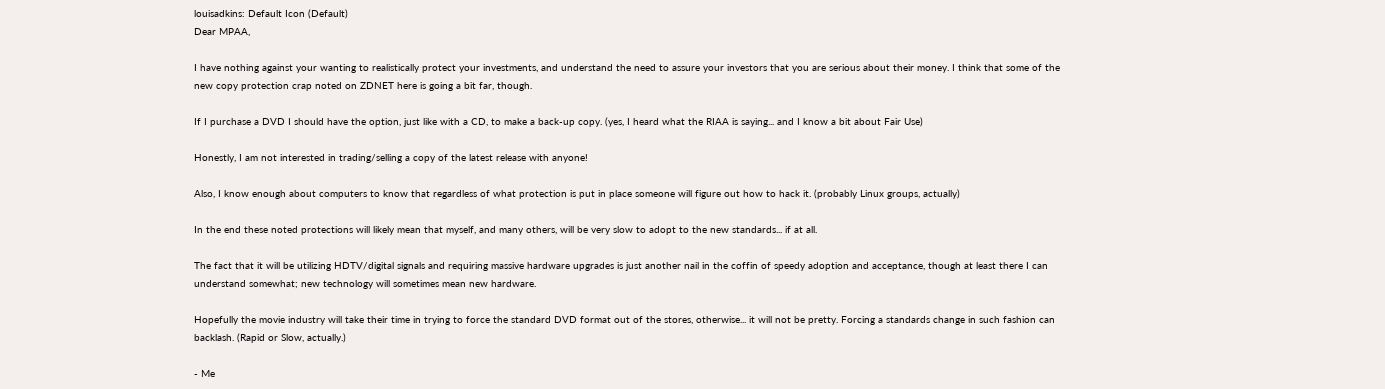louisadkins: Default Icon (Default)
Dear MPAA,

I have nothing against your wanting to realistically protect your investments, and understand the need to assure your investors that you are serious about their money. I think that some of the new copy protection crap noted on ZDNET here is going a bit far, though.

If I purchase a DVD I should have the option, just like with a CD, to make a back-up copy. (yes, I heard what the RIAA is saying... and I know a bit about Fair Use)

Honestly, I am not interested in trading/selling a copy of the latest release with anyone!

Also, I know enough about computers to know that regardless of what protection is put in place someone will figure out how to hack it. (probably Linux groups, actually)

In the end these noted protections will likely mean that myself, and many others, will be very slow to adopt to the new standards... if at all.

The fact that it will be utilizing HDTV/digital signals and requiring massive hardware upgrades is just another nail in the coffin of speedy adoption and acceptance, though at least there I can understand somewhat; new technology will sometimes mean new hardware.

Hopefully the movie industry will take their time in trying to force the standard DVD format out of the stores, otherwise... it will not be pretty. Forcing a standards change in such fashion can backlash. (Rapid or Slow, actually.)

- Me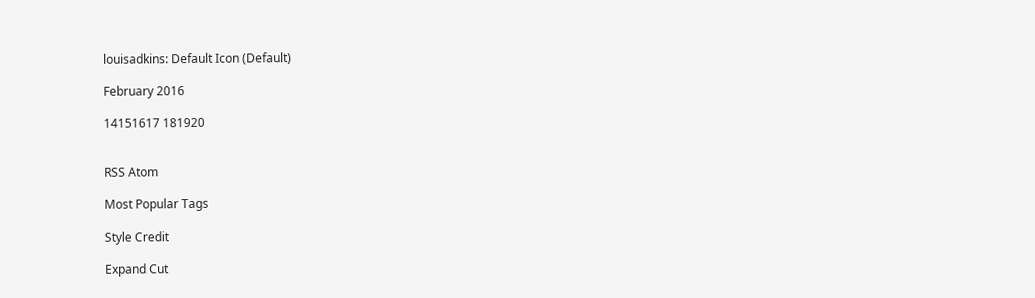louisadkins: Default Icon (Default)

February 2016

14151617 181920


RSS Atom

Most Popular Tags

Style Credit

Expand Cut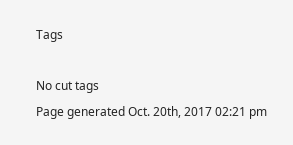Tags

No cut tags
Page generated Oct. 20th, 2017 02:21 pm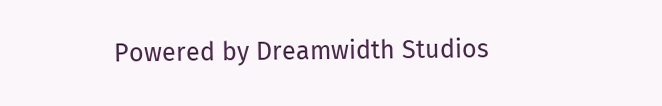Powered by Dreamwidth Studios